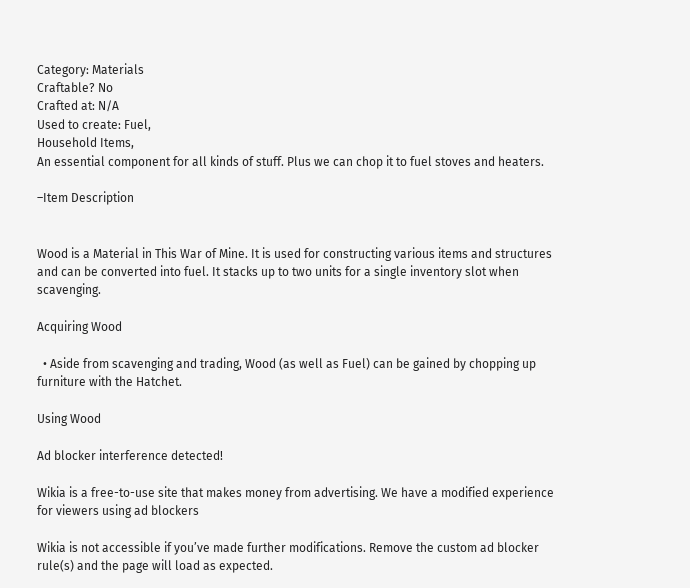Category: Materials
Craftable? No
Crafted at: N/A
Used to create: Fuel,
Household Items,
An essential component for all kinds of stuff. Plus we can chop it to fuel stoves and heaters.

–Item Description


Wood is a Material in This War of Mine. It is used for constructing various items and structures and can be converted into fuel. It stacks up to two units for a single inventory slot when scavenging.

Acquiring Wood

  • Aside from scavenging and trading, Wood (as well as Fuel) can be gained by chopping up furniture with the Hatchet.

Using Wood

Ad blocker interference detected!

Wikia is a free-to-use site that makes money from advertising. We have a modified experience for viewers using ad blockers

Wikia is not accessible if you’ve made further modifications. Remove the custom ad blocker rule(s) and the page will load as expected.